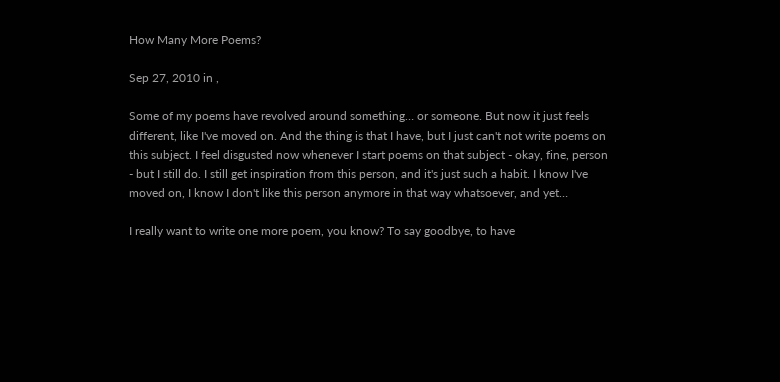How Many More Poems?

Sep 27, 2010 in ,

Some of my poems have revolved around something… or someone. But now it just feels different, like I've moved on. And the thing is that I have, but I just can't not write poems on this subject. I feel disgusted now whenever I start poems on that subject - okay, fine, person - but I still do. I still get inspiration from this person, and it's just such a habit. I know I've moved on, I know I don't like this person anymore in that way whatsoever, and yet…

I really want to write one more poem, you know? To say goodbye, to have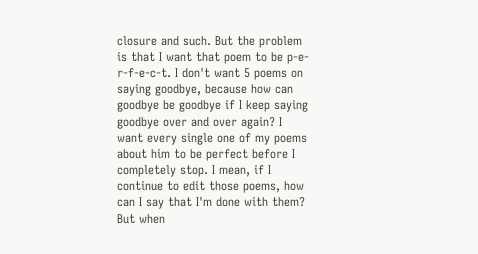closure and such. But the problem is that I want that poem to be p-e-r-f-e-c-t. I don't want 5 poems on saying goodbye, because how can goodbye be goodbye if I keep saying goodbye over and over again? I want every single one of my poems about him to be perfect before I completely stop. I mean, if I continue to edit those poems, how can I say that I'm done with them? But when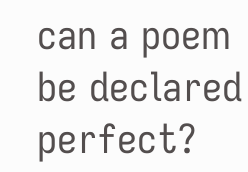can a poem be declared perfect?